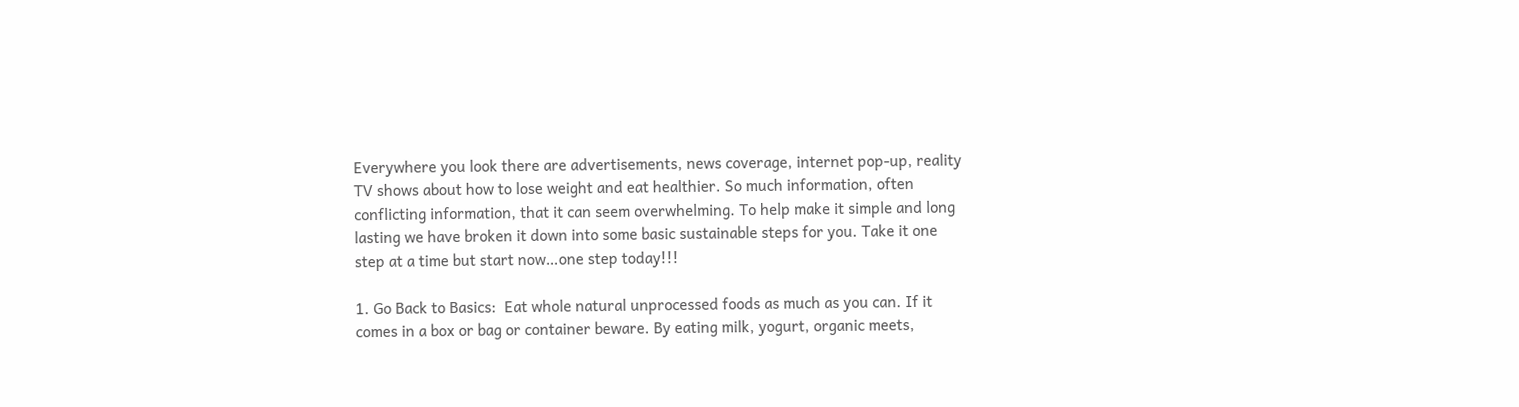Everywhere you look there are advertisements, news coverage, internet pop-up, reality TV shows about how to lose weight and eat healthier. So much information, often conflicting information, that it can seem overwhelming. To help make it simple and long lasting we have broken it down into some basic sustainable steps for you. Take it one step at a time but start now…one step today!!!

1. Go Back to Basics:  Eat whole natural unprocessed foods as much as you can. If it comes in a box or bag or container beware. By eating milk, yogurt, organic meets,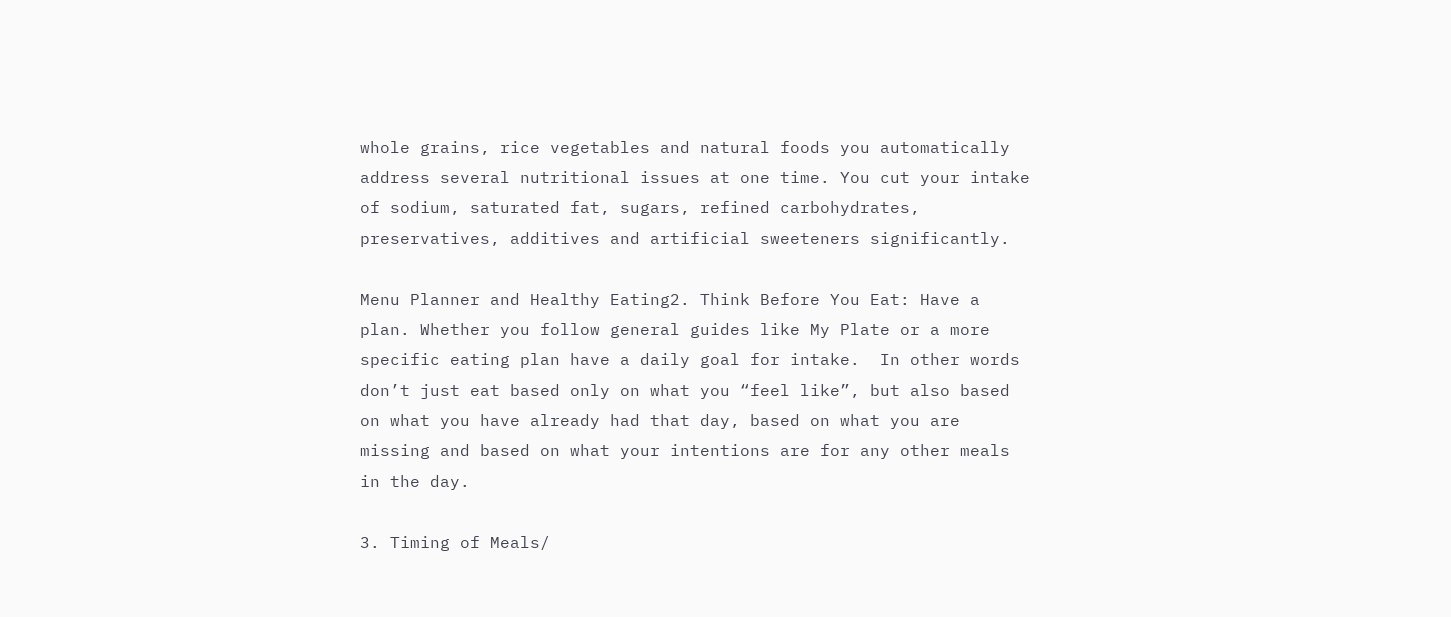whole grains, rice vegetables and natural foods you automatically address several nutritional issues at one time. You cut your intake of sodium, saturated fat, sugars, refined carbohydrates, preservatives, additives and artificial sweeteners significantly.

Menu Planner and Healthy Eating2. Think Before You Eat: Have a plan. Whether you follow general guides like My Plate or a more specific eating plan have a daily goal for intake.  In other words don’t just eat based only on what you “feel like”, but also based on what you have already had that day, based on what you are missing and based on what your intentions are for any other meals in the day.

3. Timing of Meals/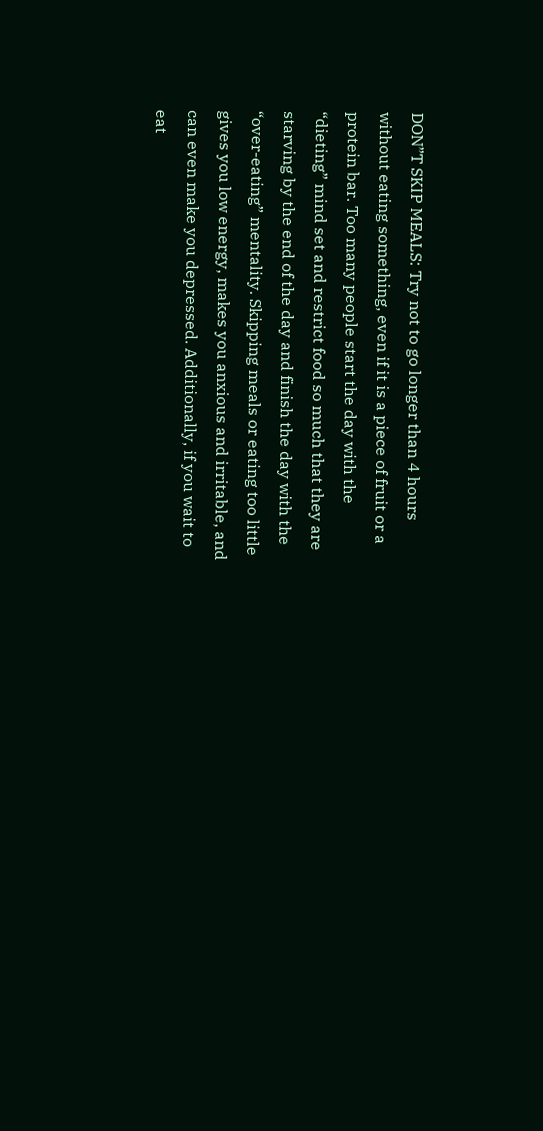DON”T SKIP MEALS: Try not to go longer than 4 hours without eating something, even if it is a piece of fruit or a protein bar. Too many people start the day with the “dieting” mind set and restrict food so much that they are starving by the end of the day and finish the day with the “over-eating” mentality. Skipping meals or eating too little gives you low energy, makes you anxious and irritable, and can even make you depressed. Additionally, if you wait to eat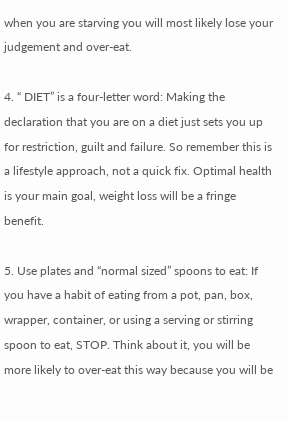when you are starving you will most likely lose your judgement and over-eat.

4. “ DIET” is a four-letter word: Making the declaration that you are on a diet just sets you up for restriction, guilt and failure. So remember this is a lifestyle approach, not a quick fix. Optimal health is your main goal, weight loss will be a fringe benefit.

5. Use plates and “normal sized” spoons to eat: If you have a habit of eating from a pot, pan, box, wrapper, container, or using a serving or stirring spoon to eat, STOP. Think about it, you will be more likely to over-eat this way because you will be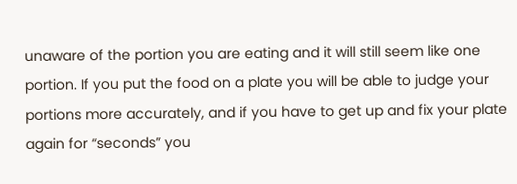unaware of the portion you are eating and it will still seem like one portion. If you put the food on a plate you will be able to judge your portions more accurately, and if you have to get up and fix your plate again for “seconds” you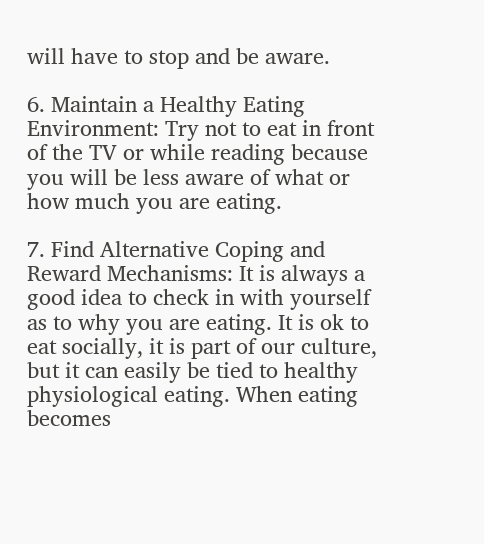will have to stop and be aware.

6. Maintain a Healthy Eating Environment: Try not to eat in front of the TV or while reading because you will be less aware of what or how much you are eating.

7. Find Alternative Coping and Reward Mechanisms: It is always a good idea to check in with yourself as to why you are eating. It is ok to eat socially, it is part of our culture, but it can easily be tied to healthy physiological eating. When eating becomes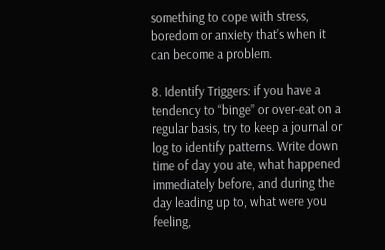something to cope with stress, boredom or anxiety that’s when it can become a problem.

8. Identify Triggers: if you have a tendency to “binge” or over-eat on a regular basis, try to keep a journal or log to identify patterns. Write down time of day you ate, what happened immediately before, and during the day leading up to, what were you feeling,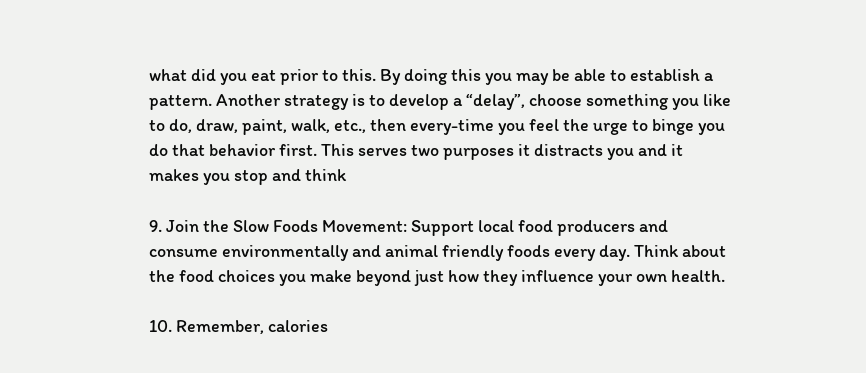what did you eat prior to this. By doing this you may be able to establish a pattern. Another strategy is to develop a “delay”, choose something you like to do, draw, paint, walk, etc., then every-time you feel the urge to binge you do that behavior first. This serves two purposes it distracts you and it makes you stop and think

9. Join the Slow Foods Movement: Support local food producers and consume environmentally and animal friendly foods every day. Think about the food choices you make beyond just how they influence your own health.

10. Remember, calories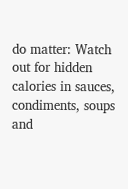do matter: Watch out for hidden calories in sauces, condiments, soups and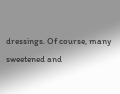dressings. Of course, many sweetened and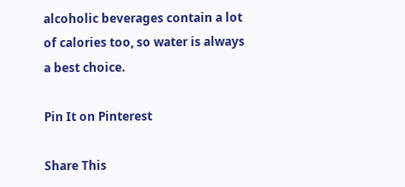alcoholic beverages contain a lot of calories too, so water is always a best choice.

Pin It on Pinterest

Share This